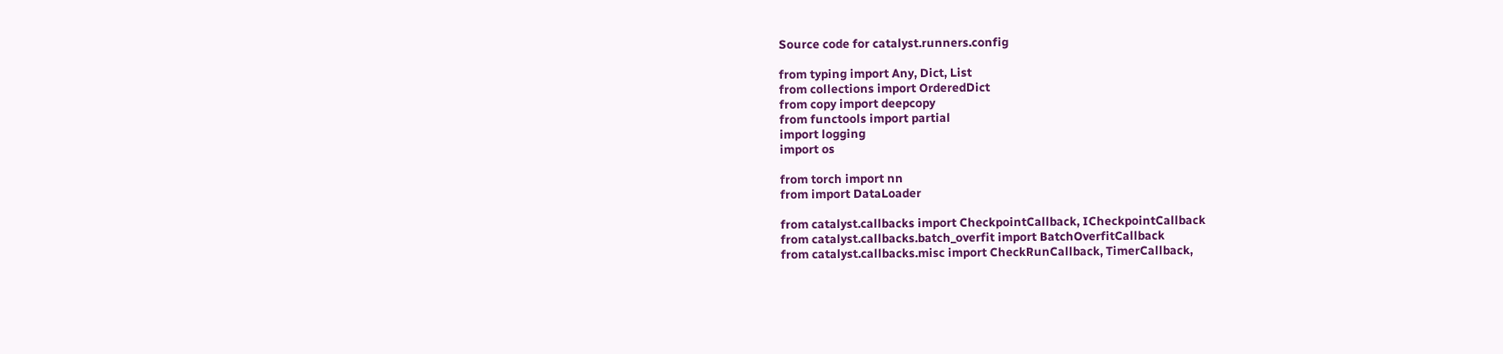Source code for catalyst.runners.config

from typing import Any, Dict, List
from collections import OrderedDict
from copy import deepcopy
from functools import partial
import logging
import os

from torch import nn
from import DataLoader

from catalyst.callbacks import CheckpointCallback, ICheckpointCallback
from catalyst.callbacks.batch_overfit import BatchOverfitCallback
from catalyst.callbacks.misc import CheckRunCallback, TimerCallback,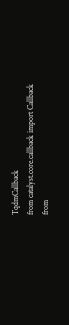TqdmCallback
from catalyst.core.callback import Callback
from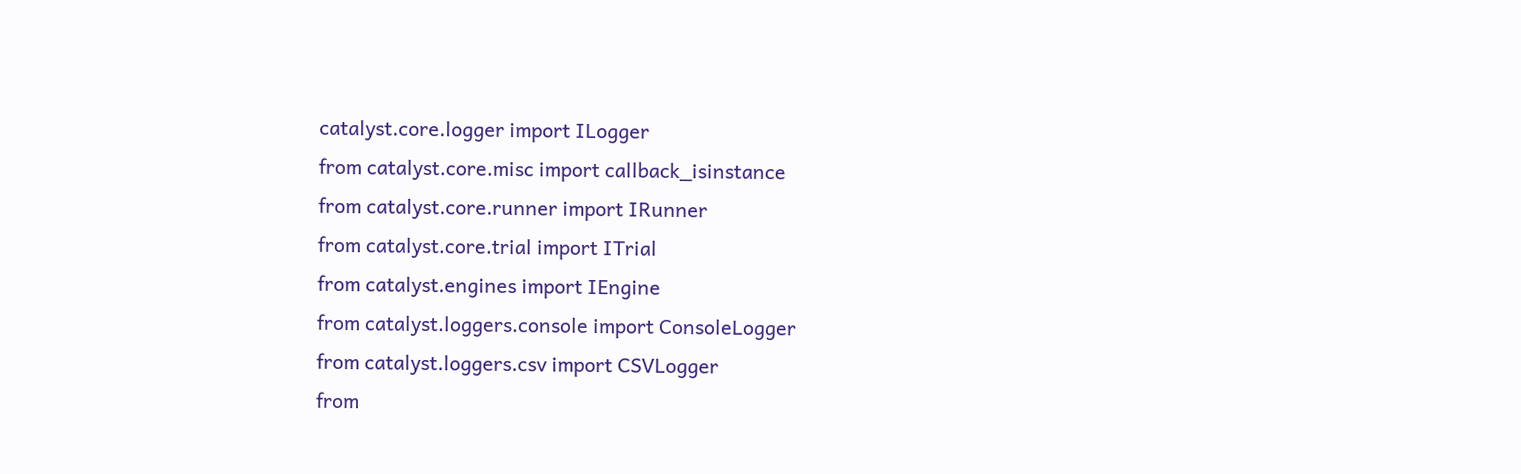catalyst.core.logger import ILogger
from catalyst.core.misc import callback_isinstance
from catalyst.core.runner import IRunner
from catalyst.core.trial import ITrial
from catalyst.engines import IEngine
from catalyst.loggers.console import ConsoleLogger
from catalyst.loggers.csv import CSVLogger
from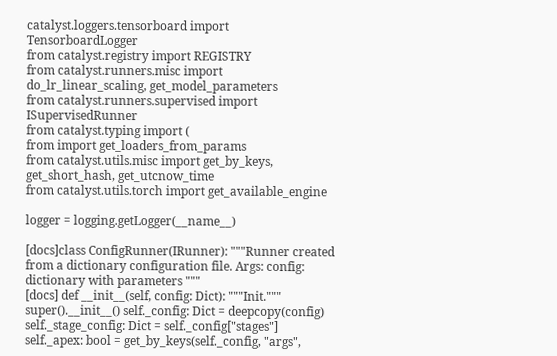catalyst.loggers.tensorboard import TensorboardLogger
from catalyst.registry import REGISTRY
from catalyst.runners.misc import do_lr_linear_scaling, get_model_parameters
from catalyst.runners.supervised import ISupervisedRunner
from catalyst.typing import (
from import get_loaders_from_params
from catalyst.utils.misc import get_by_keys, get_short_hash, get_utcnow_time
from catalyst.utils.torch import get_available_engine

logger = logging.getLogger(__name__)

[docs]class ConfigRunner(IRunner): """Runner created from a dictionary configuration file. Args: config: dictionary with parameters """
[docs] def __init__(self, config: Dict): """Init.""" super().__init__() self._config: Dict = deepcopy(config) self._stage_config: Dict = self._config["stages"] self._apex: bool = get_by_keys(self._config, "args",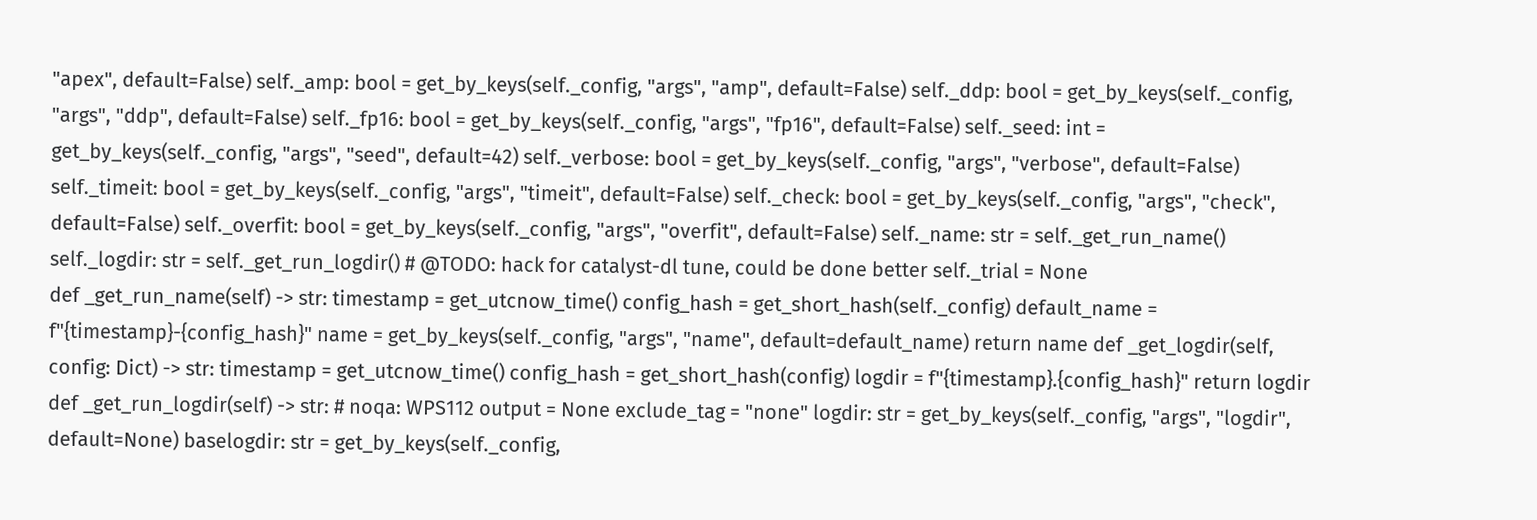"apex", default=False) self._amp: bool = get_by_keys(self._config, "args", "amp", default=False) self._ddp: bool = get_by_keys(self._config, "args", "ddp", default=False) self._fp16: bool = get_by_keys(self._config, "args", "fp16", default=False) self._seed: int = get_by_keys(self._config, "args", "seed", default=42) self._verbose: bool = get_by_keys(self._config, "args", "verbose", default=False) self._timeit: bool = get_by_keys(self._config, "args", "timeit", default=False) self._check: bool = get_by_keys(self._config, "args", "check", default=False) self._overfit: bool = get_by_keys(self._config, "args", "overfit", default=False) self._name: str = self._get_run_name() self._logdir: str = self._get_run_logdir() # @TODO: hack for catalyst-dl tune, could be done better self._trial = None
def _get_run_name(self) -> str: timestamp = get_utcnow_time() config_hash = get_short_hash(self._config) default_name = f"{timestamp}-{config_hash}" name = get_by_keys(self._config, "args", "name", default=default_name) return name def _get_logdir(self, config: Dict) -> str: timestamp = get_utcnow_time() config_hash = get_short_hash(config) logdir = f"{timestamp}.{config_hash}" return logdir def _get_run_logdir(self) -> str: # noqa: WPS112 output = None exclude_tag = "none" logdir: str = get_by_keys(self._config, "args", "logdir", default=None) baselogdir: str = get_by_keys(self._config,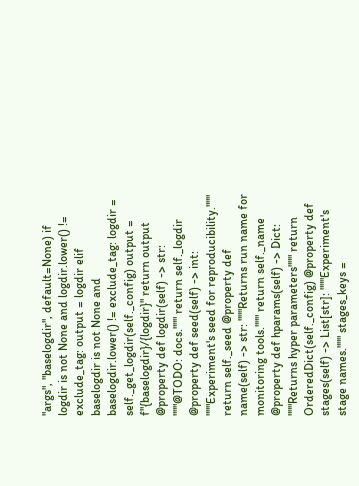"args", "baselogdir", default=None) if logdir is not None and logdir.lower() != exclude_tag: output = logdir elif baselogdir is not None and baselogdir.lower() != exclude_tag: logdir = self._get_logdir(self._config) output = f"{baselogdir}/{logdir}" return output @property def logdir(self) -> str: """@TODO: docs.""" return self._logdir @property def seed(self) -> int: """Experiment's seed for reproducibility.""" return self._seed @property def name(self) -> str: """Returns run name for monitoring tools.""" return self._name @property def hparams(self) -> Dict: """Returns hyper parameters""" return OrderedDict(self._config) @property def stages(self) -> List[str]: """Experiment's stage names.""" stages_keys =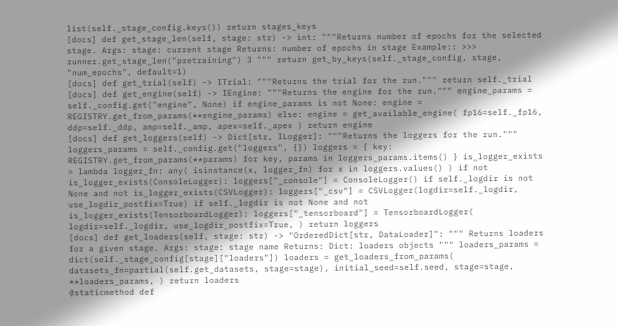list(self._stage_config.keys()) return stages_keys
[docs] def get_stage_len(self, stage: str) -> int: """Returns number of epochs for the selected stage. Args: stage: current stage Returns: number of epochs in stage Example:: >>> runner.get_stage_len("pretraining") 3 """ return get_by_keys(self._stage_config, stage, "num_epochs", default=1)
[docs] def get_trial(self) -> ITrial: """Returns the trial for the run.""" return self._trial
[docs] def get_engine(self) -> IEngine: """Returns the engine for the run.""" engine_params = self._config.get("engine", None) if engine_params is not None: engine = REGISTRY.get_from_params(**engine_params) else: engine = get_available_engine( fp16=self._fp16, ddp=self._ddp, amp=self._amp, apex=self._apex ) return engine
[docs] def get_loggers(self) -> Dict[str, ILogger]: """Returns the loggers for the run.""" loggers_params = self._config.get("loggers", {}) loggers = { key: REGISTRY.get_from_params(**params) for key, params in loggers_params.items() } is_logger_exists = lambda logger_fn: any( isinstance(x, logger_fn) for x in loggers.values() ) if not is_logger_exists(ConsoleLogger): loggers["_console"] = ConsoleLogger() if self._logdir is not None and not is_logger_exists(CSVLogger): loggers["_csv"] = CSVLogger(logdir=self._logdir, use_logdir_postfix=True) if self._logdir is not None and not is_logger_exists(TensorboardLogger): loggers["_tensorboard"] = TensorboardLogger( logdir=self._logdir, use_logdir_postfix=True, ) return loggers
[docs] def get_loaders(self, stage: str) -> "OrderedDict[str, DataLoader]": """ Returns loaders for a given stage. Args: stage: stage name Returns: Dict: loaders objects """ loaders_params = dict(self._stage_config[stage]["loaders"]) loaders = get_loaders_from_params( datasets_fn=partial(self.get_datasets, stage=stage), initial_seed=self.seed, stage=stage, **loaders_params, ) return loaders
@staticmethod def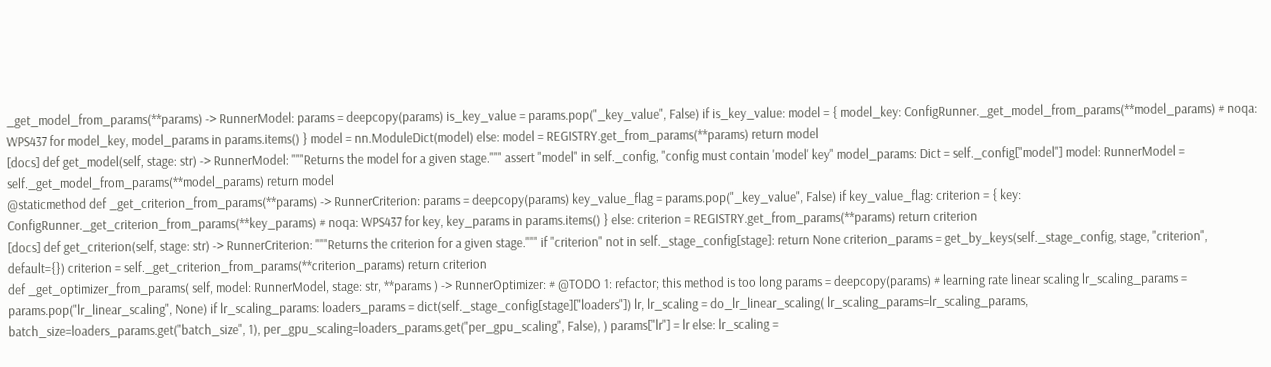_get_model_from_params(**params) -> RunnerModel: params = deepcopy(params) is_key_value = params.pop("_key_value", False) if is_key_value: model = { model_key: ConfigRunner._get_model_from_params(**model_params) # noqa: WPS437 for model_key, model_params in params.items() } model = nn.ModuleDict(model) else: model = REGISTRY.get_from_params(**params) return model
[docs] def get_model(self, stage: str) -> RunnerModel: """Returns the model for a given stage.""" assert "model" in self._config, "config must contain 'model' key" model_params: Dict = self._config["model"] model: RunnerModel = self._get_model_from_params(**model_params) return model
@staticmethod def _get_criterion_from_params(**params) -> RunnerCriterion: params = deepcopy(params) key_value_flag = params.pop("_key_value", False) if key_value_flag: criterion = { key: ConfigRunner._get_criterion_from_params(**key_params) # noqa: WPS437 for key, key_params in params.items() } else: criterion = REGISTRY.get_from_params(**params) return criterion
[docs] def get_criterion(self, stage: str) -> RunnerCriterion: """Returns the criterion for a given stage.""" if "criterion" not in self._stage_config[stage]: return None criterion_params = get_by_keys(self._stage_config, stage, "criterion", default={}) criterion = self._get_criterion_from_params(**criterion_params) return criterion
def _get_optimizer_from_params( self, model: RunnerModel, stage: str, **params ) -> RunnerOptimizer: # @TODO 1: refactor; this method is too long params = deepcopy(params) # learning rate linear scaling lr_scaling_params = params.pop("lr_linear_scaling", None) if lr_scaling_params: loaders_params = dict(self._stage_config[stage]["loaders"]) lr, lr_scaling = do_lr_linear_scaling( lr_scaling_params=lr_scaling_params, batch_size=loaders_params.get("batch_size", 1), per_gpu_scaling=loaders_params.get("per_gpu_scaling", False), ) params["lr"] = lr else: lr_scaling =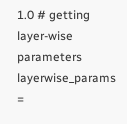1.0 # getting layer-wise parameters layerwise_params =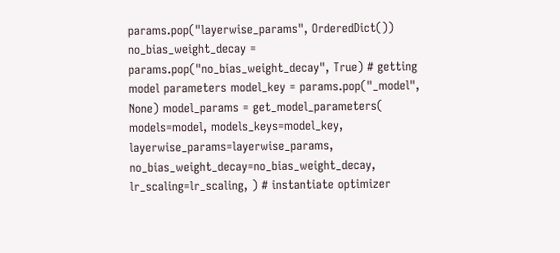params.pop("layerwise_params", OrderedDict()) no_bias_weight_decay = params.pop("no_bias_weight_decay", True) # getting model parameters model_key = params.pop("_model", None) model_params = get_model_parameters( models=model, models_keys=model_key, layerwise_params=layerwise_params, no_bias_weight_decay=no_bias_weight_decay, lr_scaling=lr_scaling, ) # instantiate optimizer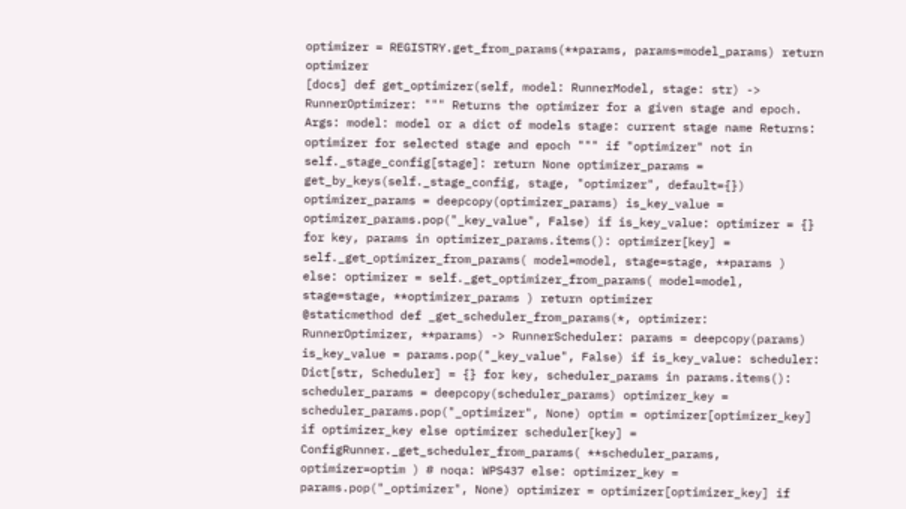optimizer = REGISTRY.get_from_params(**params, params=model_params) return optimizer
[docs] def get_optimizer(self, model: RunnerModel, stage: str) -> RunnerOptimizer: """ Returns the optimizer for a given stage and epoch. Args: model: model or a dict of models stage: current stage name Returns: optimizer for selected stage and epoch """ if "optimizer" not in self._stage_config[stage]: return None optimizer_params = get_by_keys(self._stage_config, stage, "optimizer", default={}) optimizer_params = deepcopy(optimizer_params) is_key_value = optimizer_params.pop("_key_value", False) if is_key_value: optimizer = {} for key, params in optimizer_params.items(): optimizer[key] = self._get_optimizer_from_params( model=model, stage=stage, **params ) else: optimizer = self._get_optimizer_from_params( model=model, stage=stage, **optimizer_params ) return optimizer
@staticmethod def _get_scheduler_from_params(*, optimizer: RunnerOptimizer, **params) -> RunnerScheduler: params = deepcopy(params) is_key_value = params.pop("_key_value", False) if is_key_value: scheduler: Dict[str, Scheduler] = {} for key, scheduler_params in params.items(): scheduler_params = deepcopy(scheduler_params) optimizer_key = scheduler_params.pop("_optimizer", None) optim = optimizer[optimizer_key] if optimizer_key else optimizer scheduler[key] = ConfigRunner._get_scheduler_from_params( **scheduler_params, optimizer=optim ) # noqa: WPS437 else: optimizer_key = params.pop("_optimizer", None) optimizer = optimizer[optimizer_key] if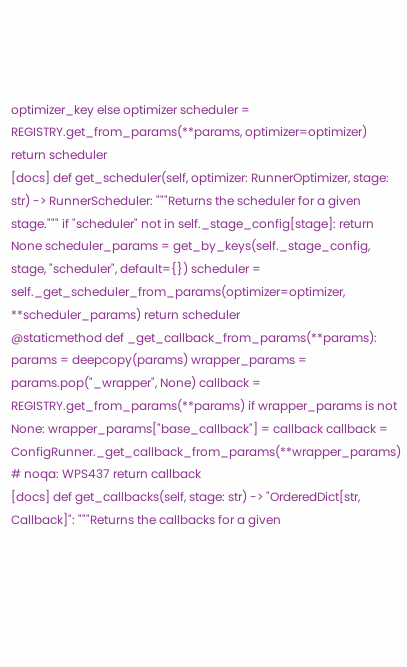optimizer_key else optimizer scheduler = REGISTRY.get_from_params(**params, optimizer=optimizer) return scheduler
[docs] def get_scheduler(self, optimizer: RunnerOptimizer, stage: str) -> RunnerScheduler: """Returns the scheduler for a given stage.""" if "scheduler" not in self._stage_config[stage]: return None scheduler_params = get_by_keys(self._stage_config, stage, "scheduler", default={}) scheduler = self._get_scheduler_from_params(optimizer=optimizer, **scheduler_params) return scheduler
@staticmethod def _get_callback_from_params(**params): params = deepcopy(params) wrapper_params = params.pop("_wrapper", None) callback = REGISTRY.get_from_params(**params) if wrapper_params is not None: wrapper_params["base_callback"] = callback callback = ConfigRunner._get_callback_from_params(**wrapper_params) # noqa: WPS437 return callback
[docs] def get_callbacks(self, stage: str) -> "OrderedDict[str, Callback]": """Returns the callbacks for a given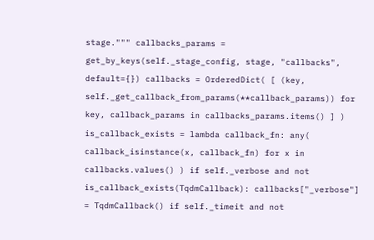stage.""" callbacks_params = get_by_keys(self._stage_config, stage, "callbacks", default={}) callbacks = OrderedDict( [ (key, self._get_callback_from_params(**callback_params)) for key, callback_params in callbacks_params.items() ] ) is_callback_exists = lambda callback_fn: any( callback_isinstance(x, callback_fn) for x in callbacks.values() ) if self._verbose and not is_callback_exists(TqdmCallback): callbacks["_verbose"] = TqdmCallback() if self._timeit and not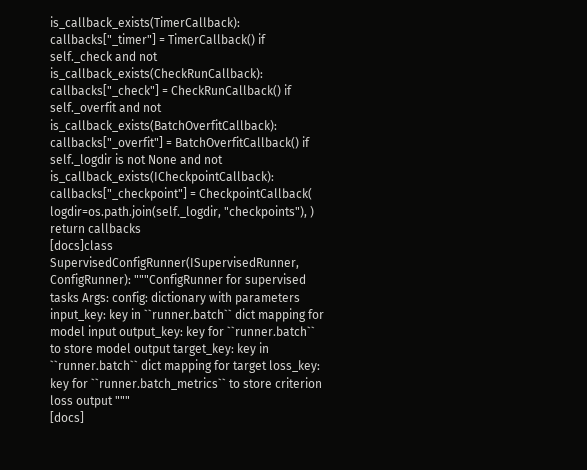is_callback_exists(TimerCallback): callbacks["_timer"] = TimerCallback() if self._check and not is_callback_exists(CheckRunCallback): callbacks["_check"] = CheckRunCallback() if self._overfit and not is_callback_exists(BatchOverfitCallback): callbacks["_overfit"] = BatchOverfitCallback() if self._logdir is not None and not is_callback_exists(ICheckpointCallback): callbacks["_checkpoint"] = CheckpointCallback( logdir=os.path.join(self._logdir, "checkpoints"), ) return callbacks
[docs]class SupervisedConfigRunner(ISupervisedRunner, ConfigRunner): """ConfigRunner for supervised tasks Args: config: dictionary with parameters input_key: key in ``runner.batch`` dict mapping for model input output_key: key for ``runner.batch`` to store model output target_key: key in ``runner.batch`` dict mapping for target loss_key: key for ``runner.batch_metrics`` to store criterion loss output """
[docs]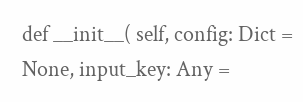def __init__( self, config: Dict = None, input_key: Any =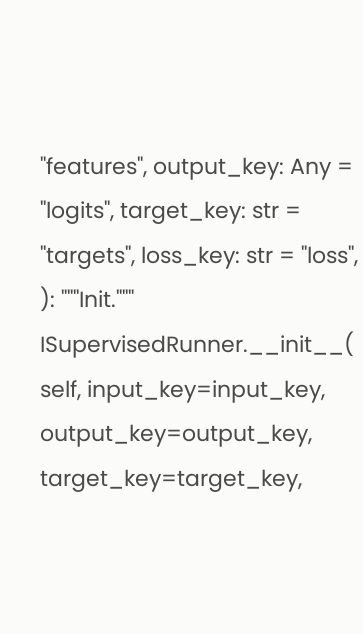"features", output_key: Any = "logits", target_key: str = "targets", loss_key: str = "loss", ): """Init.""" ISupervisedRunner.__init__( self, input_key=input_key, output_key=output_key, target_key=target_key,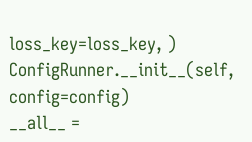loss_key=loss_key, ) ConfigRunner.__init__(self, config=config)
__all__ =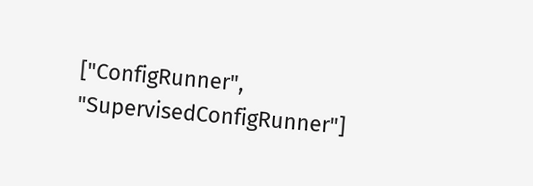["ConfigRunner", "SupervisedConfigRunner"]